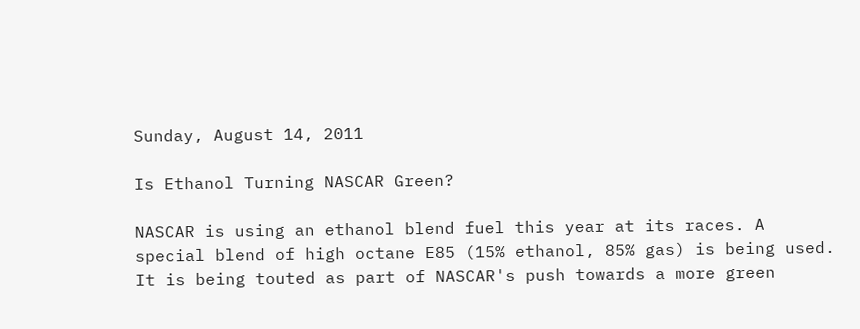Sunday, August 14, 2011

Is Ethanol Turning NASCAR Green?

NASCAR is using an ethanol blend fuel this year at its races. A special blend of high octane E85 (15% ethanol, 85% gas) is being used. It is being touted as part of NASCAR's push towards a more green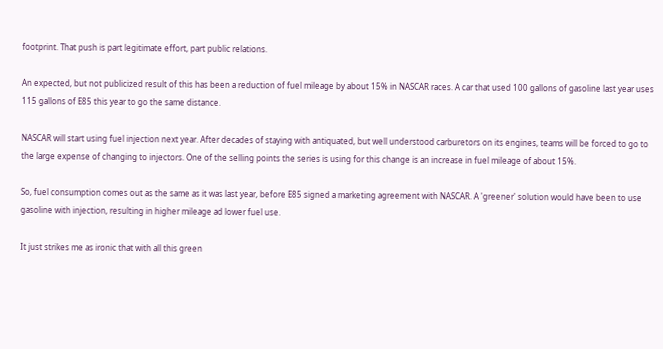footprint. That push is part legitimate effort, part public relations.

An expected, but not publicized result of this has been a reduction of fuel mileage by about 15% in NASCAR races. A car that used 100 gallons of gasoline last year uses 115 gallons of E85 this year to go the same distance.

NASCAR will start using fuel injection next year. After decades of staying with antiquated, but well understood carburetors on its engines, teams will be forced to go to the large expense of changing to injectors. One of the selling points the series is using for this change is an increase in fuel mileage of about 15%.

So, fuel consumption comes out as the same as it was last year, before E85 signed a marketing agreement with NASCAR. A 'greener' solution would have been to use gasoline with injection, resulting in higher mileage ad lower fuel use.

It just strikes me as ironic that with all this green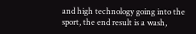and high technology going into the sport, the end result is a wash,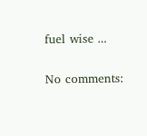fuel wise ...

No comments: